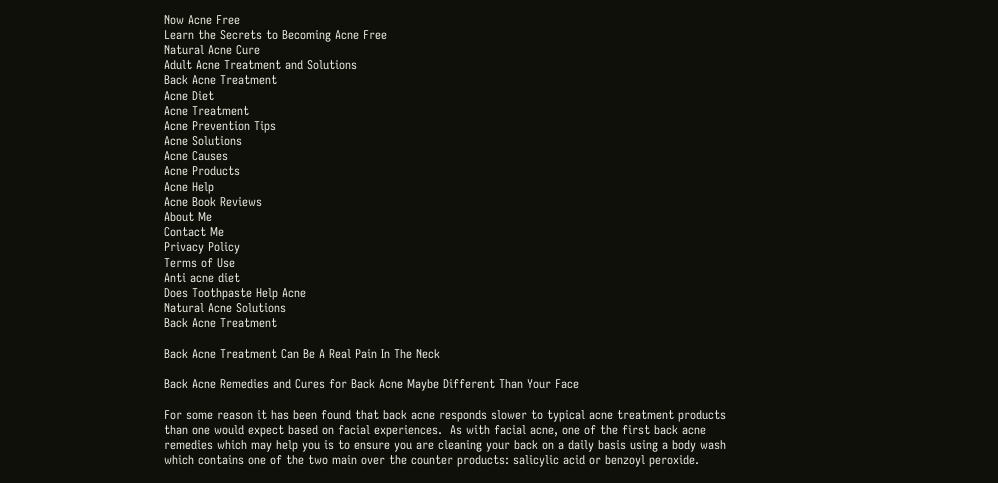Now Acne Free
Learn the Secrets to Becoming Acne Free
Natural Acne Cure
Adult Acne Treatment and Solutions
Back Acne Treatment
Acne Diet
Acne Treatment
Acne Prevention Tips
Acne Solutions
Acne Causes
Acne Products
Acne Help
Acne Book Reviews
About Me
Contact Me
Privacy Policy
Terms of Use
Anti acne diet
Does Toothpaste Help Acne
Natural Acne Solutions
Back Acne Treatment

Back Acne Treatment Can Be A Real Pain In The Neck

Back Acne Remedies and Cures for Back Acne Maybe Different Than Your Face

For some reason it has been found that back acne responds slower to typical acne treatment products than one would expect based on facial experiences.  As with facial acne, one of the first back acne remedies which may help you is to ensure you are cleaning your back on a daily basis using a body wash which contains one of the two main over the counter products: salicylic acid or benzoyl peroxide.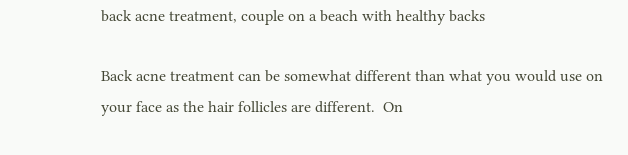back acne treatment, couple on a beach with healthy backs

Back acne treatment can be somewhat different than what you would use on your face as the hair follicles are different.  On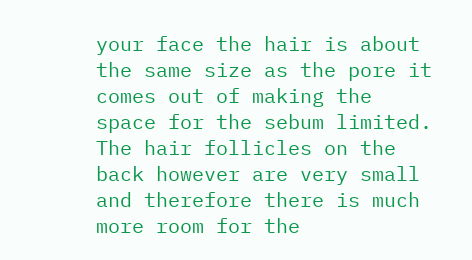your face the hair is about the same size as the pore it comes out of making the space for the sebum limited.  The hair follicles on the back however are very small and therefore there is much more room for the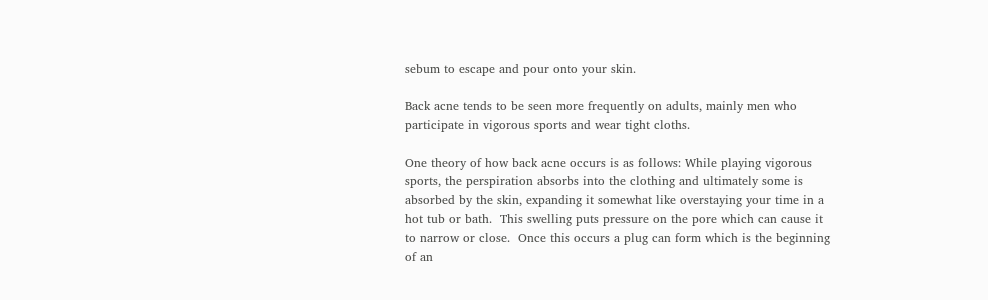sebum to escape and pour onto your skin.

Back acne tends to be seen more frequently on adults, mainly men who participate in vigorous sports and wear tight cloths.

One theory of how back acne occurs is as follows: While playing vigorous sports, the perspiration absorbs into the clothing and ultimately some is absorbed by the skin, expanding it somewhat like overstaying your time in a hot tub or bath.  This swelling puts pressure on the pore which can cause it to narrow or close.  Once this occurs a plug can form which is the beginning of an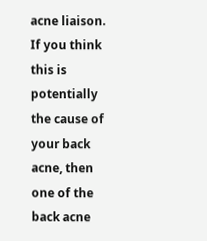acne liaison.  If you think this is potentially the cause of your back acne, then one of the back acne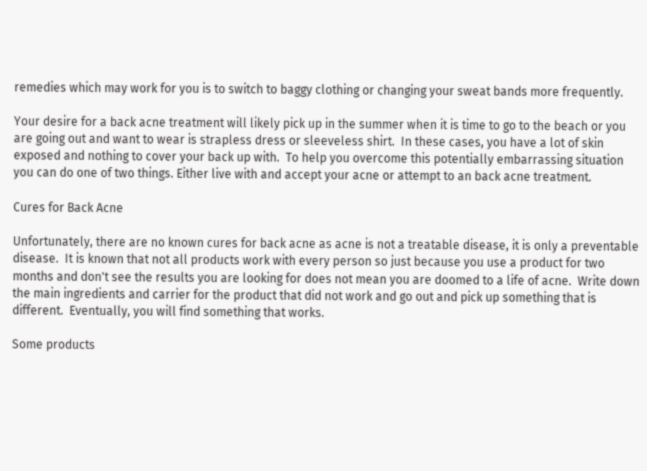remedies which may work for you is to switch to baggy clothing or changing your sweat bands more frequently.

Your desire for a back acne treatment will likely pick up in the summer when it is time to go to the beach or you are going out and want to wear is strapless dress or sleeveless shirt.  In these cases, you have a lot of skin exposed and nothing to cover your back up with.  To help you overcome this potentially embarrassing situation you can do one of two things. Either live with and accept your acne or attempt to an back acne treatment.

Cures for Back Acne

Unfortunately, there are no known cures for back acne as acne is not a treatable disease, it is only a preventable disease.  It is known that not all products work with every person so just because you use a product for two months and don't see the results you are looking for does not mean you are doomed to a life of acne.  Write down the main ingredients and carrier for the product that did not work and go out and pick up something that is different.  Eventually, you will find something that works.

Some products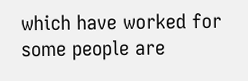which have worked for some people are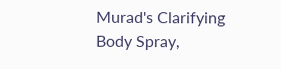Murad's Clarifying Body Spray,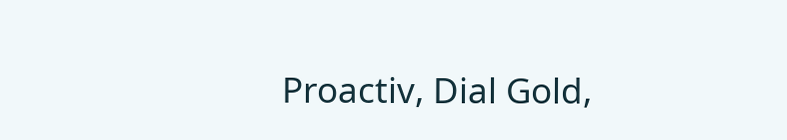Proactiv, Dial Gold,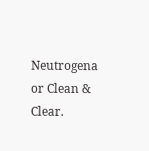Neutrogena or Clean & Clear.